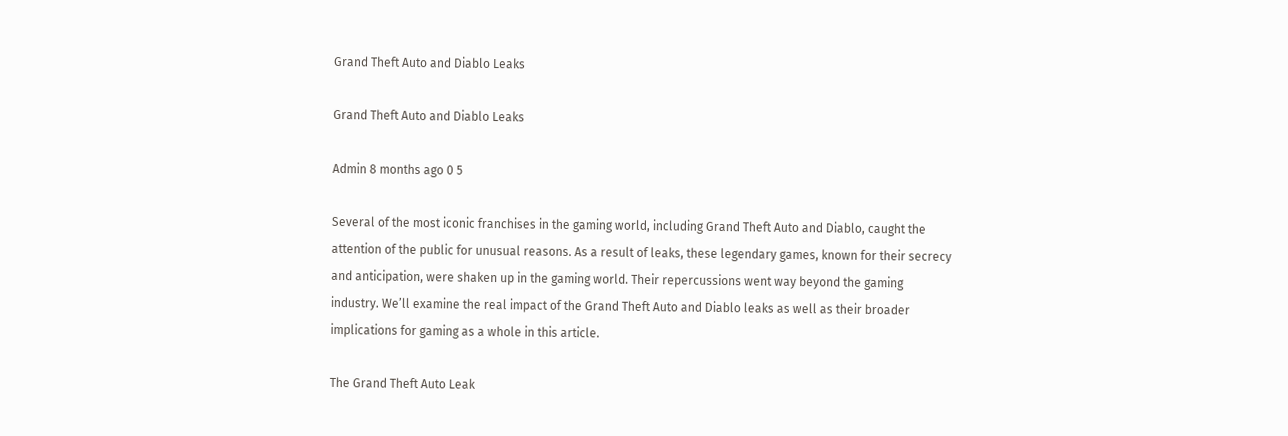Grand Theft Auto and Diablo Leaks

Grand Theft Auto and Diablo Leaks

Admin 8 months ago 0 5

Several of the most iconic franchises in the gaming world, including Grand Theft Auto and Diablo, caught the attention of the public for unusual reasons. As a result of leaks, these legendary games, known for their secrecy and anticipation, were shaken up in the gaming world. Their repercussions went way beyond the gaming industry. We’ll examine the real impact of the Grand Theft Auto and Diablo leaks as well as their broader implications for gaming as a whole in this article.

The Grand Theft Auto Leak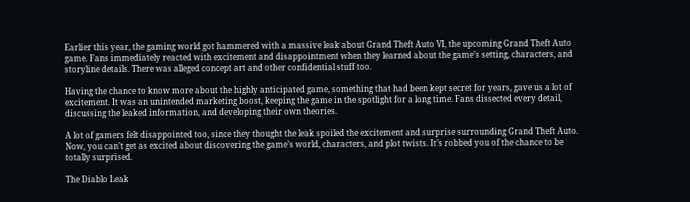Earlier this year, the gaming world got hammered with a massive leak about Grand Theft Auto VI, the upcoming Grand Theft Auto game. Fans immediately reacted with excitement and disappointment when they learned about the game’s setting, characters, and storyline details. There was alleged concept art and other confidential stuff too.

Having the chance to know more about the highly anticipated game, something that had been kept secret for years, gave us a lot of excitement. It was an unintended marketing boost, keeping the game in the spotlight for a long time. Fans dissected every detail, discussing the leaked information, and developing their own theories.

A lot of gamers felt disappointed too, since they thought the leak spoiled the excitement and surprise surrounding Grand Theft Auto. Now, you can’t get as excited about discovering the game’s world, characters, and plot twists. It’s robbed you of the chance to be totally surprised.

The Diablo Leak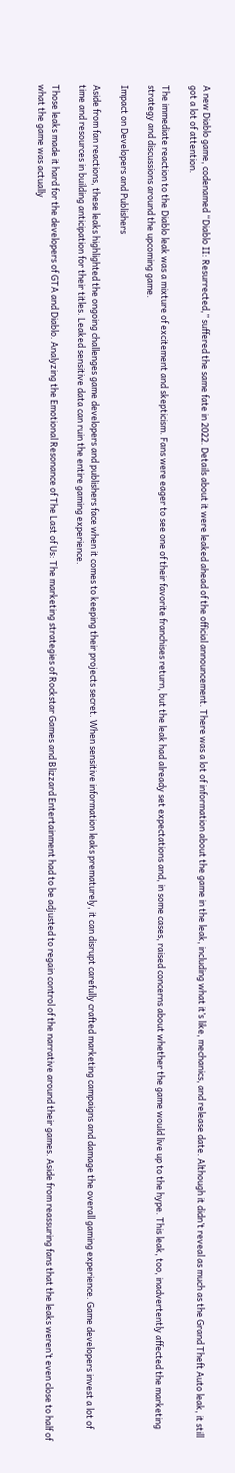A new Diablo game, codenamed “Diablo II: Resurrected,” suffered the same fate in 2022. Details about it were leaked ahead of the official announcement. There was a lot of information about the game in the leak, including what it’s like, mechanics, and release date. Although it didn’t reveal as much as the Grand Theft Auto leak, it still got a lot of attention.

The immediate reaction to the Diablo leak was a mixture of excitement and skepticism. Fans were eager to see one of their favorite franchises return, but the leak had already set expectations and, in some cases, raised concerns about whether the game would live up to the hype. This leak, too, inadvertently affected the marketing strategy and discussions around the upcoming game.

Impact on Developers and Publishers

Aside from fan reactions, these leaks highlighted the ongoing challenges game developers and publishers face when it comes to keeping their projects secret. When sensitive information leaks prematurely, it can disrupt carefully crafted marketing campaigns and damage the overall gaming experience. Game developers invest a lot of time and resources in building anticipation for their titles. Leaked sensitive data can ruin the entire gaming experience.

Those leaks made it hard for the developers of GTA and Diablo. Analyzing the Emotional Resonance of The Last of Us: The marketing strategies of Rockstar Games and Blizzard Entertainment had to be adjusted to regain control of the narrative around their games. Aside from reassuring fans that the leaks weren’t even close to half of what the game was actually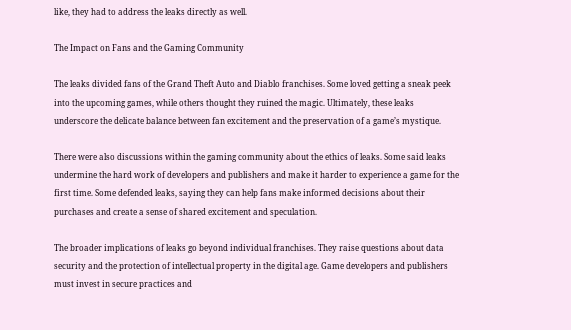like, they had to address the leaks directly as well.

The Impact on Fans and the Gaming Community

The leaks divided fans of the Grand Theft Auto and Diablo franchises. Some loved getting a sneak peek into the upcoming games, while others thought they ruined the magic. Ultimately, these leaks underscore the delicate balance between fan excitement and the preservation of a game’s mystique.

There were also discussions within the gaming community about the ethics of leaks. Some said leaks undermine the hard work of developers and publishers and make it harder to experience a game for the first time. Some defended leaks, saying they can help fans make informed decisions about their purchases and create a sense of shared excitement and speculation.

The broader implications of leaks go beyond individual franchises. They raise questions about data security and the protection of intellectual property in the digital age. Game developers and publishers must invest in secure practices and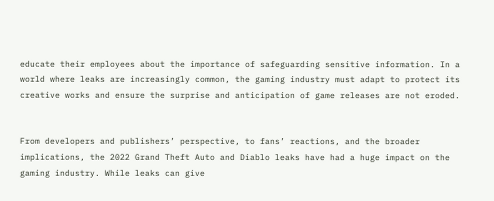educate their employees about the importance of safeguarding sensitive information. In a world where leaks are increasingly common, the gaming industry must adapt to protect its creative works and ensure the surprise and anticipation of game releases are not eroded.


From developers and publishers’ perspective, to fans’ reactions, and the broader implications, the 2022 Grand Theft Auto and Diablo leaks have had a huge impact on the gaming industry. While leaks can give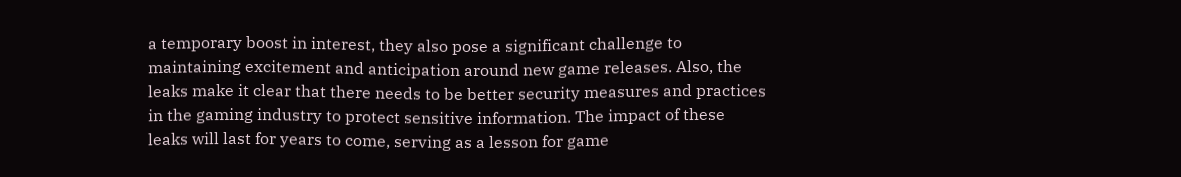a temporary boost in interest, they also pose a significant challenge to maintaining excitement and anticipation around new game releases. Also, the leaks make it clear that there needs to be better security measures and practices in the gaming industry to protect sensitive information. The impact of these leaks will last for years to come, serving as a lesson for game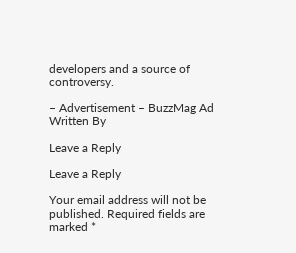developers and a source of controversy.

– Advertisement – BuzzMag Ad
Written By

Leave a Reply

Leave a Reply

Your email address will not be published. Required fields are marked *